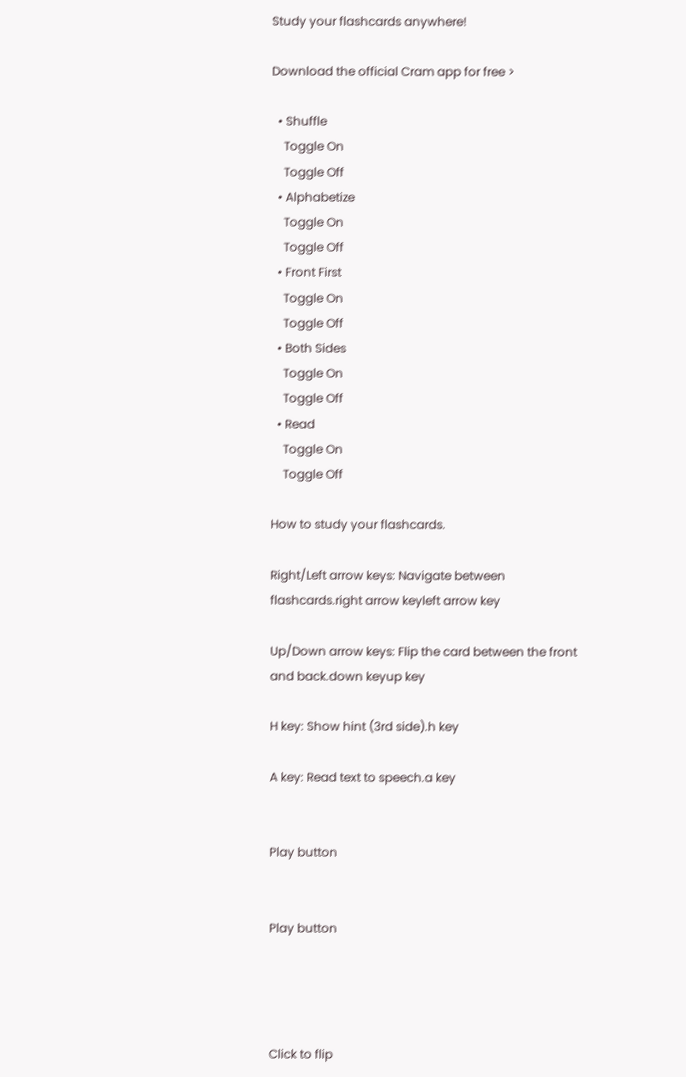Study your flashcards anywhere!

Download the official Cram app for free >

  • Shuffle
    Toggle On
    Toggle Off
  • Alphabetize
    Toggle On
    Toggle Off
  • Front First
    Toggle On
    Toggle Off
  • Both Sides
    Toggle On
    Toggle Off
  • Read
    Toggle On
    Toggle Off

How to study your flashcards.

Right/Left arrow keys: Navigate between flashcards.right arrow keyleft arrow key

Up/Down arrow keys: Flip the card between the front and back.down keyup key

H key: Show hint (3rd side).h key

A key: Read text to speech.a key


Play button


Play button




Click to flip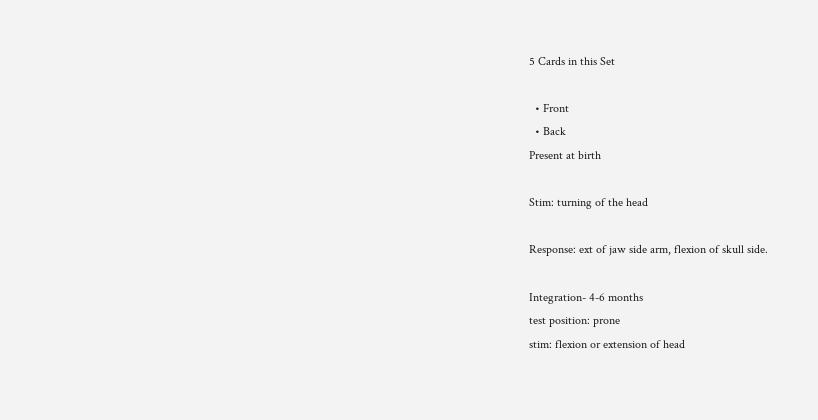5 Cards in this Set

  • Front
  • Back
Present at birth

Stim: turning of the head

Response: ext of jaw side arm, flexion of skull side.

Integration- 4-6 months
test position: prone
stim: flexion or extension of head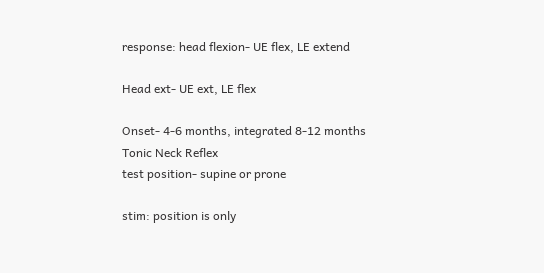response: head flexion- UE flex, LE extend

Head ext- UE ext, LE flex

Onset- 4-6 months, integrated 8-12 months
Tonic Neck Reflex
test position- supine or prone

stim: position is only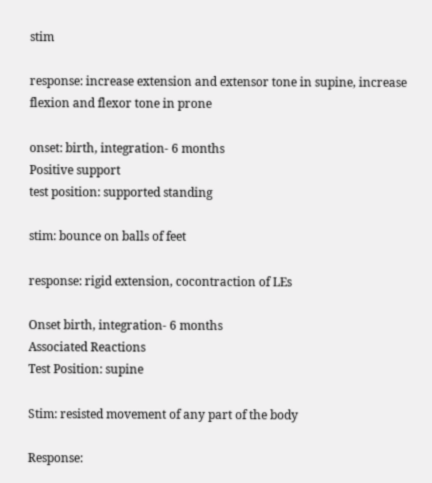stim

response: increase extension and extensor tone in supine, increase flexion and flexor tone in prone

onset: birth, integration- 6 months
Positive support
test position: supported standing

stim: bounce on balls of feet

response: rigid extension, cocontraction of LEs

Onset birth, integration- 6 months
Associated Reactions
Test Position: supine

Stim: resisted movement of any part of the body

Response: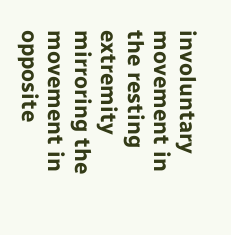involuntary movement in the resting extremity mirroring the movement in opposite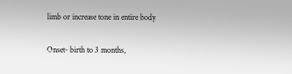limb or increase tone in entire body

Onset- birth to 3 months,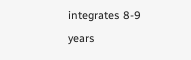integrates 8-9 years